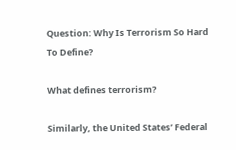Question: Why Is Terrorism So Hard To Define?

What defines terrorism?

Similarly, the United States’ Federal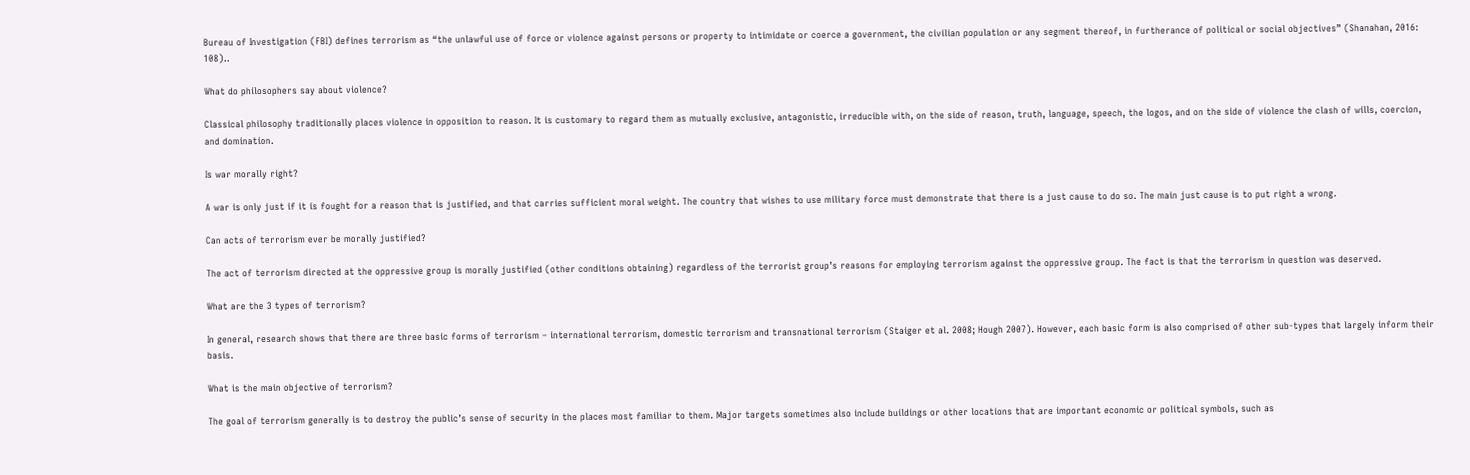Bureau of Investigation (FBI) defines terrorism as “the unlawful use of force or violence against persons or property to intimidate or coerce a government, the civilian population or any segment thereof, in furtherance of political or social objectives” (Shanahan, 2016: 108)..

What do philosophers say about violence?

Classical philosophy traditionally places violence in opposition to reason. It is customary to regard them as mutually exclusive, antagonistic, irreducible with, on the side of reason, truth, language, speech, the logos, and on the side of violence the clash of wills, coercion, and domination.

Is war morally right?

A war is only just if it is fought for a reason that is justified, and that carries sufficient moral weight. The country that wishes to use military force must demonstrate that there is a just cause to do so. The main just cause is to put right a wrong.

Can acts of terrorism ever be morally justified?

The act of terrorism directed at the oppressive group is morally justified (other conditions obtaining) regardless of the terrorist group’s reasons for employing terrorism against the oppressive group. The fact is that the terrorism in question was deserved.

What are the 3 types of terrorism?

In general, research shows that there are three basic forms of terrorism – international terrorism, domestic terrorism and transnational terrorism (Staiger et al. 2008; Hough 2007). However, each basic form is also comprised of other sub-types that largely inform their basis.

What is the main objective of terrorism?

The goal of terrorism generally is to destroy the public’s sense of security in the places most familiar to them. Major targets sometimes also include buildings or other locations that are important economic or political symbols, such as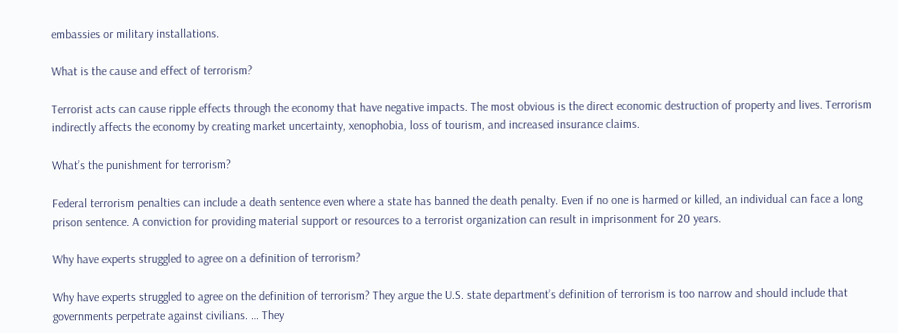embassies or military installations.

What is the cause and effect of terrorism?

Terrorist acts can cause ripple effects through the economy that have negative impacts. The most obvious is the direct economic destruction of property and lives. Terrorism indirectly affects the economy by creating market uncertainty, xenophobia, loss of tourism, and increased insurance claims.

What’s the punishment for terrorism?

Federal terrorism penalties can include a death sentence even where a state has banned the death penalty. Even if no one is harmed or killed, an individual can face a long prison sentence. A conviction for providing material support or resources to a terrorist organization can result in imprisonment for 20 years.

Why have experts struggled to agree on a definition of terrorism?

Why have experts struggled to agree on the definition of terrorism? They argue the U.S. state department’s definition of terrorism is too narrow and should include that governments perpetrate against civilians. … They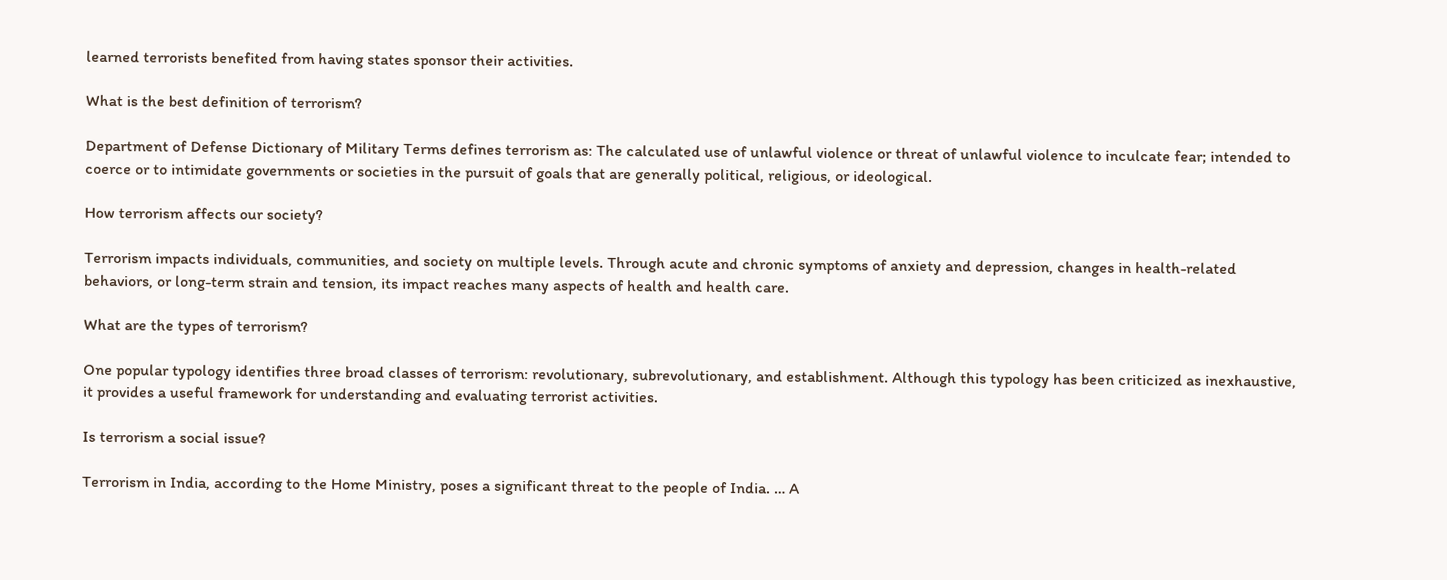learned terrorists benefited from having states sponsor their activities.

What is the best definition of terrorism?

Department of Defense Dictionary of Military Terms defines terrorism as: The calculated use of unlawful violence or threat of unlawful violence to inculcate fear; intended to coerce or to intimidate governments or societies in the pursuit of goals that are generally political, religious, or ideological.

How terrorism affects our society?

Terrorism impacts individuals, communities, and society on multiple levels. Through acute and chronic symptoms of anxiety and depression, changes in health-related behaviors, or long-term strain and tension, its impact reaches many aspects of health and health care.

What are the types of terrorism?

One popular typology identifies three broad classes of terrorism: revolutionary, subrevolutionary, and establishment. Although this typology has been criticized as inexhaustive, it provides a useful framework for understanding and evaluating terrorist activities.

Is terrorism a social issue?

Terrorism in India, according to the Home Ministry, poses a significant threat to the people of India. … A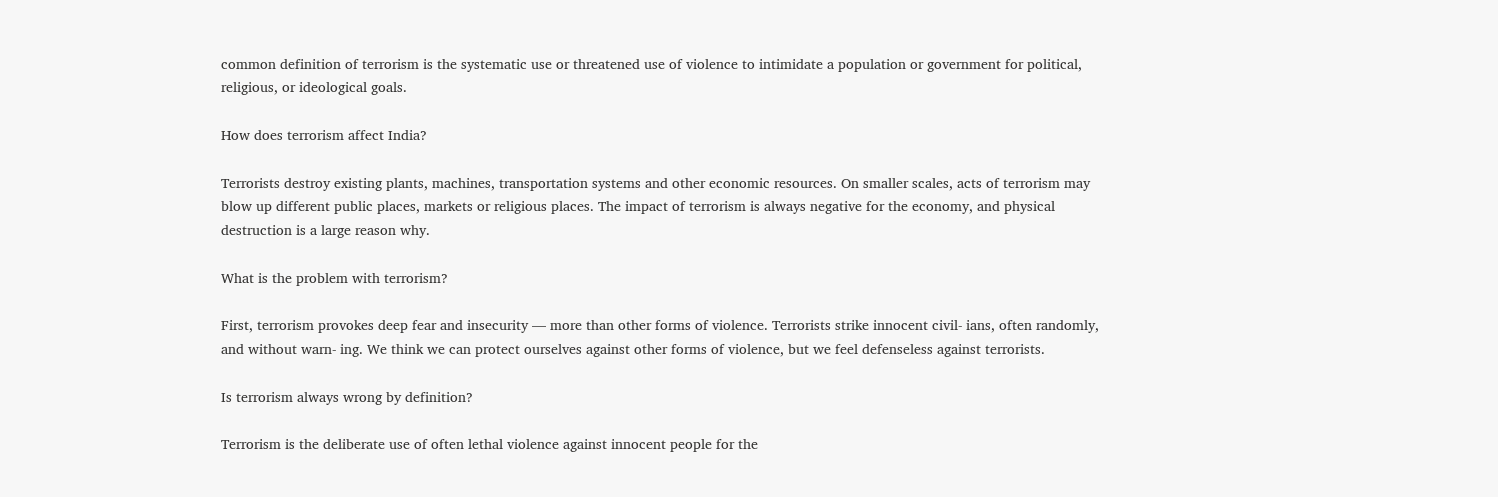common definition of terrorism is the systematic use or threatened use of violence to intimidate a population or government for political, religious, or ideological goals.

How does terrorism affect India?

Terrorists destroy existing plants, machines, transportation systems and other economic resources. On smaller scales, acts of terrorism may blow up different public places, markets or religious places. The impact of terrorism is always negative for the economy, and physical destruction is a large reason why.

What is the problem with terrorism?

First, terrorism provokes deep fear and insecurity — more than other forms of violence. Terrorists strike innocent civil- ians, often randomly, and without warn- ing. We think we can protect ourselves against other forms of violence, but we feel defenseless against terrorists.

Is terrorism always wrong by definition?

Terrorism is the deliberate use of often lethal violence against innocent people for the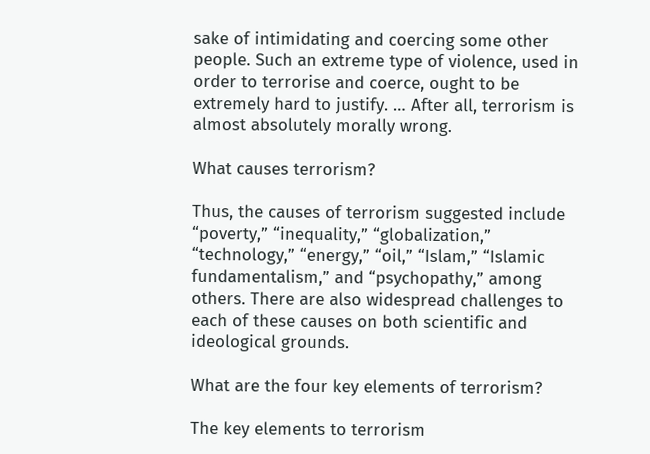sake of intimidating and coercing some other people. Such an extreme type of violence, used in order to terrorise and coerce, ought to be extremely hard to justify. … After all, terrorism is almost absolutely morally wrong.

What causes terrorism?

Thus, the causes of terrorism suggested include “poverty,” “inequality,” “globalization,” “technology,” “energy,” “oil,” “Islam,” “Islamic fundamentalism,” and “psychopathy,” among others. There are also widespread challenges to each of these causes on both scientific and ideological grounds.

What are the four key elements of terrorism?

The key elements to terrorism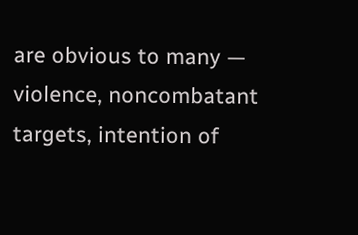are obvious to many — violence, noncombatant targets, intention of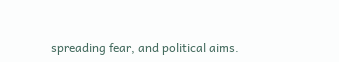spreading fear, and political aims.